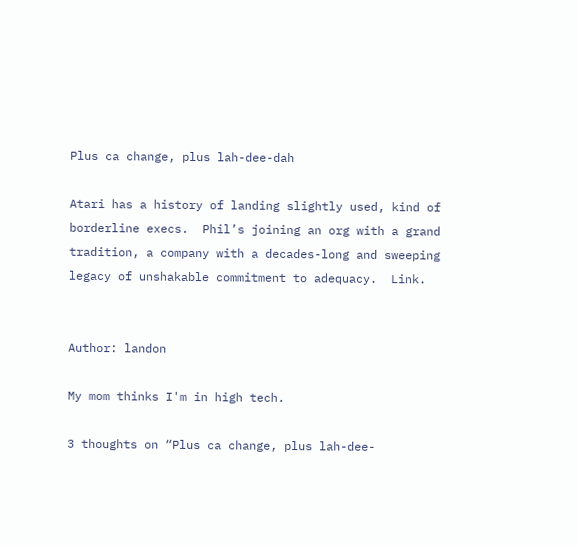Plus ca change, plus lah-dee-dah

Atari has a history of landing slightly used, kind of borderline execs.  Phil’s joining an org with a grand tradition, a company with a decades-long and sweeping legacy of unshakable commitment to adequacy.  Link.


Author: landon

My mom thinks I'm in high tech.

3 thoughts on “Plus ca change, plus lah-dee-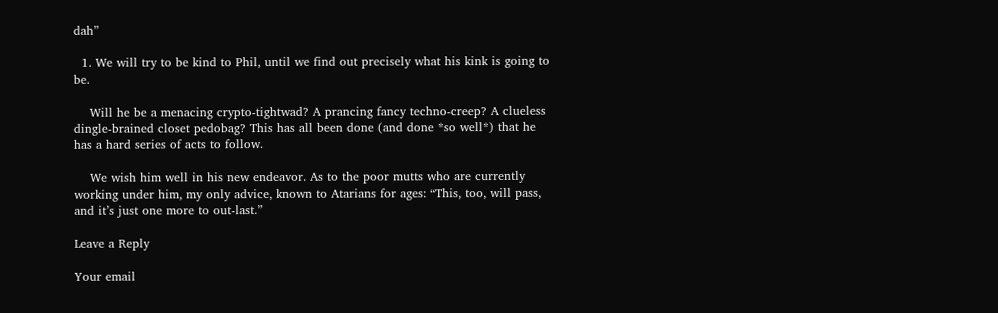dah”

  1. We will try to be kind to Phil, until we find out precisely what his kink is going to be.

    Will he be a menacing crypto-tightwad? A prancing fancy techno-creep? A clueless dingle-brained closet pedobag? This has all been done (and done *so well*) that he has a hard series of acts to follow.

    We wish him well in his new endeavor. As to the poor mutts who are currently working under him, my only advice, known to Atarians for ages: “This, too, will pass, and it’s just one more to out-last.”

Leave a Reply

Your email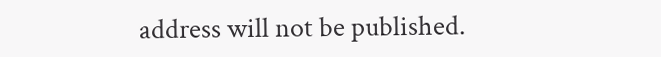address will not be published.